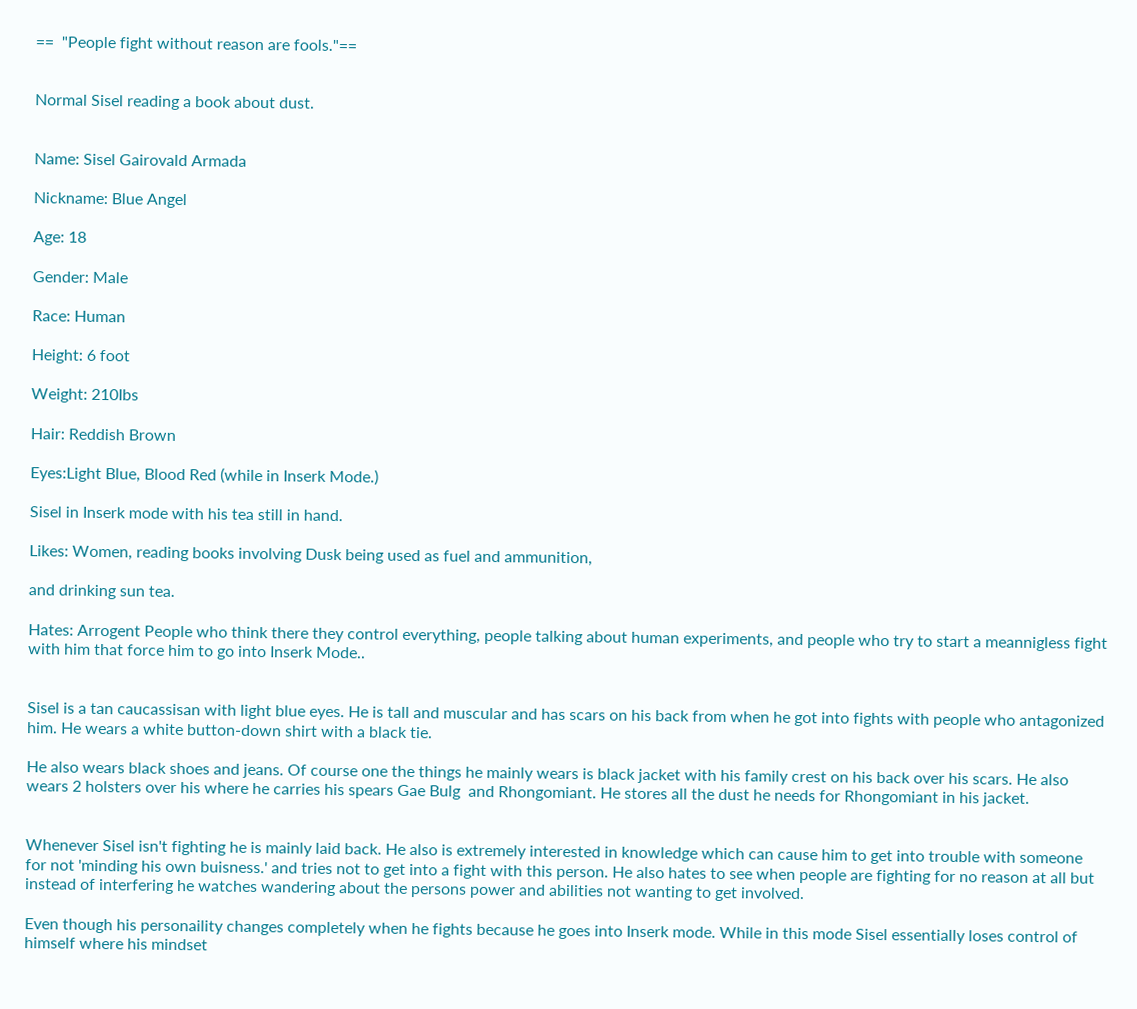==  "People fight without reason are fools."==


Normal Sisel reading a book about dust.


Name: Sisel Gairovald Armada

Nickname: Blue Angel

Age: 18

Gender: Male

Race: Human

Height: 6 foot

Weight: 210Ibs

Hair: Reddish Brown

Eyes:Light Blue, Blood Red (while in Inserk Mode.)

Sisel in Inserk mode with his tea still in hand.

Likes: Women, reading books involving Dusk being used as fuel and ammunition,

and drinking sun tea.

Hates: Arrogent People who think there they control everything, people talking about human experiments, and people who try to start a meannigless fight with him that force him to go into Inserk Mode..


Sisel is a tan caucassisan with light blue eyes. He is tall and muscular and has scars on his back from when he got into fights with people who antagonized him. He wears a white button-down shirt with a black tie.

He also wears black shoes and jeans. Of course one the things he mainly wears is black jacket with his family crest on his back over his scars. He also wears 2 holsters over his where he carries his spears Gae Bulg  and Rhongomiant. He stores all the dust he needs for Rhongomiant in his jacket.


Whenever Sisel isn't fighting he is mainly laid back. He also is extremely interested in knowledge which can cause him to get into trouble with someone for not 'minding his own buisness.' and tries not to get into a fight with this person. He also hates to see when people are fighting for no reason at all but instead of interfering he watches wandering about the persons power and abilities not wanting to get involved.

Even though his personaility changes completely when he fights because he goes into Inserk mode. While in this mode Sisel essentially loses control of himself where his mindset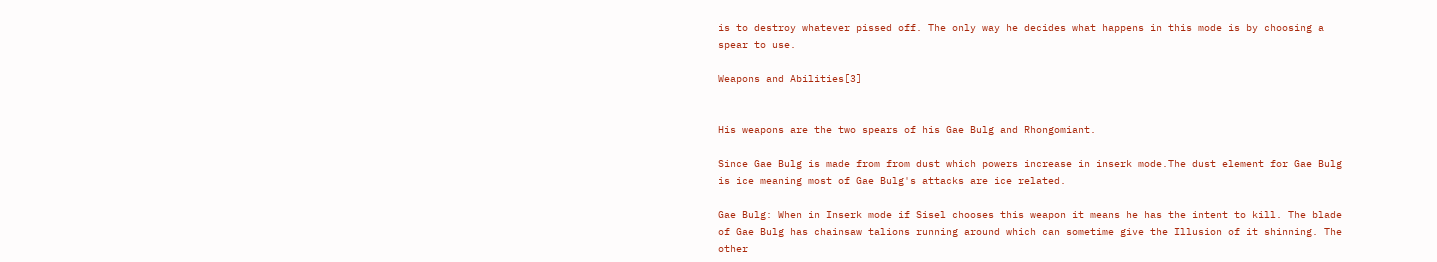is to destroy whatever pissed off. The only way he decides what happens in this mode is by choosing a spear to use.

Weapons and Abilities[3]


His weapons are the two spears of his Gae Bulg and Rhongomiant.

Since Gae Bulg is made from from dust which powers increase in inserk mode.The dust element for Gae Bulg is ice meaning most of Gae Bulg's attacks are ice related.

Gae Bulg: When in Inserk mode if Sisel chooses this weapon it means he has the intent to kill. The blade of Gae Bulg has chainsaw talions running around which can sometime give the Illusion of it shinning. The other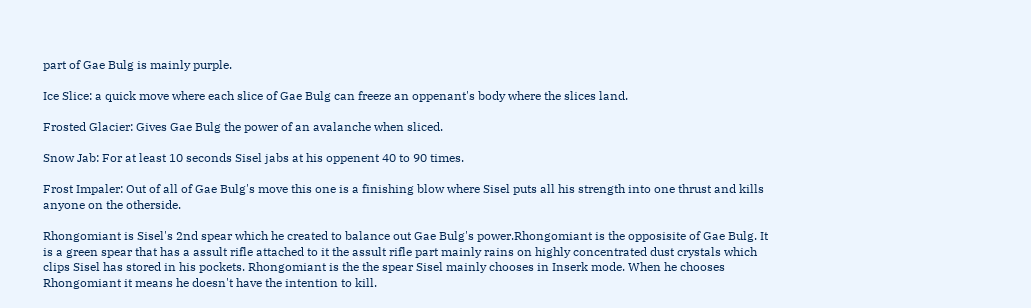part of Gae Bulg is mainly purple.

Ice Slice: a quick move where each slice of Gae Bulg can freeze an oppenant's body where the slices land.

Frosted Glacier: Gives Gae Bulg the power of an avalanche when sliced.

Snow Jab: For at least 10 seconds Sisel jabs at his oppenent 40 to 90 times.

Frost Impaler: Out of all of Gae Bulg's move this one is a finishing blow where Sisel puts all his strength into one thrust and kills anyone on the otherside.

Rhongomiant is Sisel's 2nd spear which he created to balance out Gae Bulg's power.Rhongomiant is the opposisite of Gae Bulg. It is a green spear that has a assult rifle attached to it the assult rifle part mainly rains on highly concentrated dust crystals which clips Sisel has stored in his pockets. Rhongomiant is the the spear Sisel mainly chooses in Inserk mode. When he chooses Rhongomiant it means he doesn't have the intention to kill.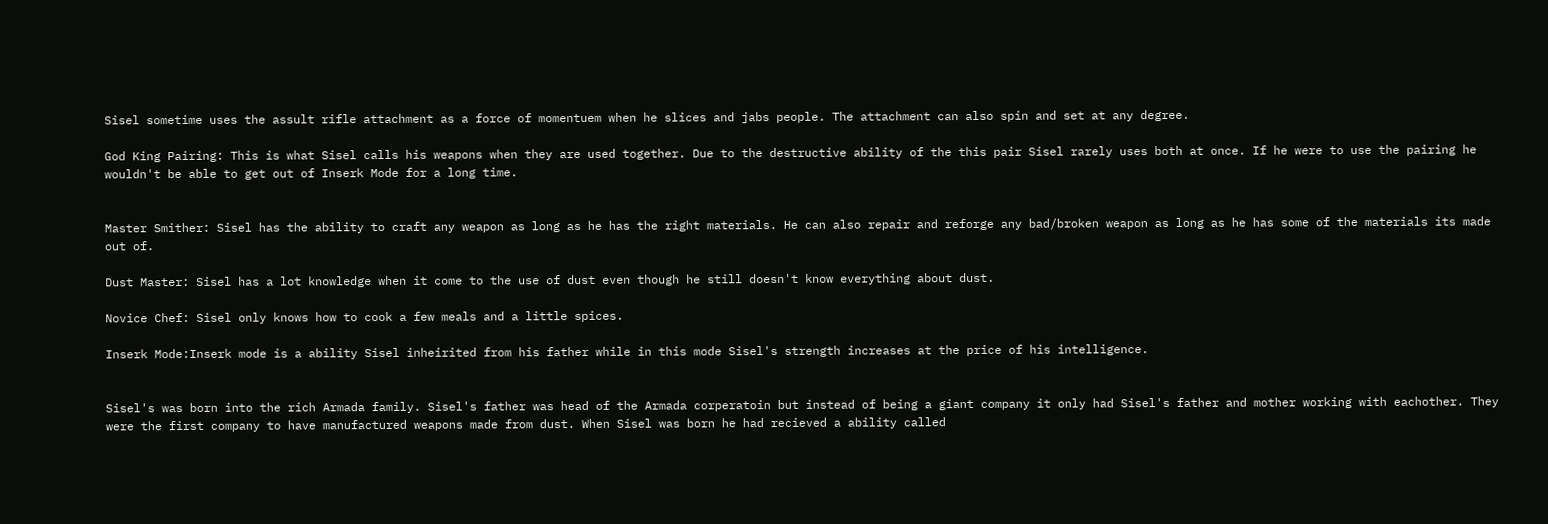Sisel sometime uses the assult rifle attachment as a force of momentuem when he slices and jabs people. The attachment can also spin and set at any degree.

God King Pairing: This is what Sisel calls his weapons when they are used together. Due to the destructive ability of the this pair Sisel rarely uses both at once. If he were to use the pairing he wouldn't be able to get out of Inserk Mode for a long time.


Master Smither: Sisel has the ability to craft any weapon as long as he has the right materials. He can also repair and reforge any bad/broken weapon as long as he has some of the materials its made out of.

Dust Master: Sisel has a lot knowledge when it come to the use of dust even though he still doesn't know everything about dust.

Novice Chef: Sisel only knows how to cook a few meals and a little spices.

Inserk Mode:Inserk mode is a ability Sisel inheirited from his father while in this mode Sisel's strength increases at the price of his intelligence.


Sisel's was born into the rich Armada family. Sisel's father was head of the Armada corperatoin but instead of being a giant company it only had Sisel's father and mother working with eachother. They were the first company to have manufactured weapons made from dust. When Sisel was born he had recieved a ability called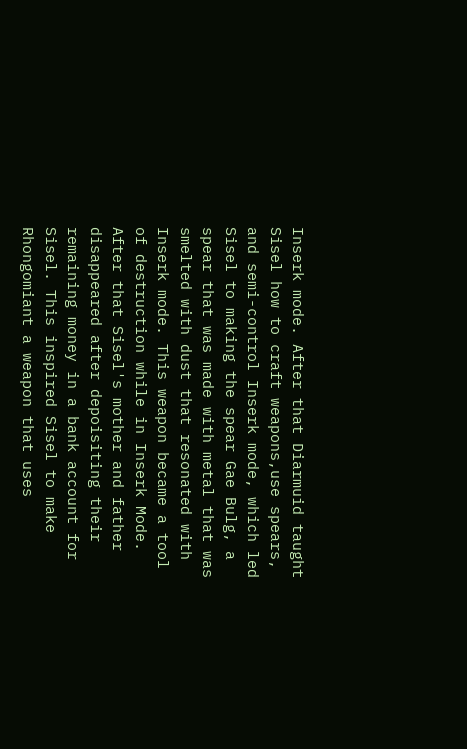Inserk mode. After that Diarmuid taught Sisel how to craft weapons,use spears, and semi-control Inserk mode, which led Sisel to making the spear Gae Bulg, a spear that was made with metal that was smelted with dust that resonated with Inserk mode. This weapon became a tool of destruction while in Inserk Mode. After that Sisel's mother and father disappeared after depoisiting their remaining money in a bank account for Sisel. This inspired Sisel to make Rhongomiant a weapon that uses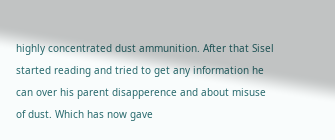highly concentrated dust ammunition. After that Sisel started reading and tried to get any information he can over his parent disapperence and about misuse of dust. Which has now gave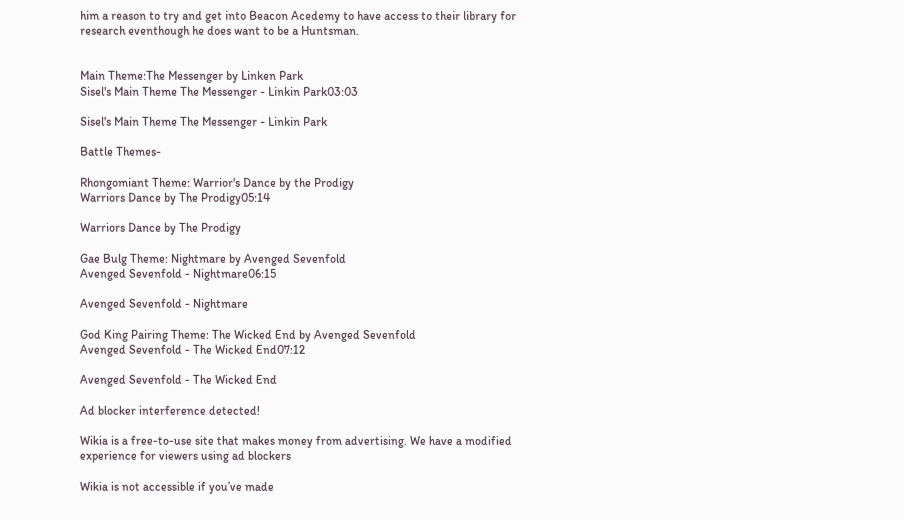him a reason to try and get into Beacon Acedemy to have access to their library for research eventhough he does want to be a Huntsman.


Main Theme:The Messenger by Linken Park
Sisel's Main Theme The Messenger - Linkin Park03:03

Sisel's Main Theme The Messenger - Linkin Park

Battle Themes-

Rhongomiant Theme: Warrior's Dance by the Prodigy
Warriors Dance by The Prodigy05:14

Warriors Dance by The Prodigy

Gae Bulg Theme: Nightmare by Avenged Sevenfold
Avenged Sevenfold - Nightmare06:15

Avenged Sevenfold - Nightmare

God King Pairing Theme: The Wicked End by Avenged Sevenfold
Avenged Sevenfold - The Wicked End07:12

Avenged Sevenfold - The Wicked End

Ad blocker interference detected!

Wikia is a free-to-use site that makes money from advertising. We have a modified experience for viewers using ad blockers

Wikia is not accessible if you’ve made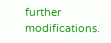further modifications.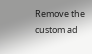Remove the custom ad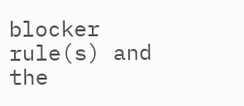blocker rule(s) and the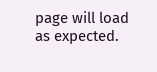page will load as expected.